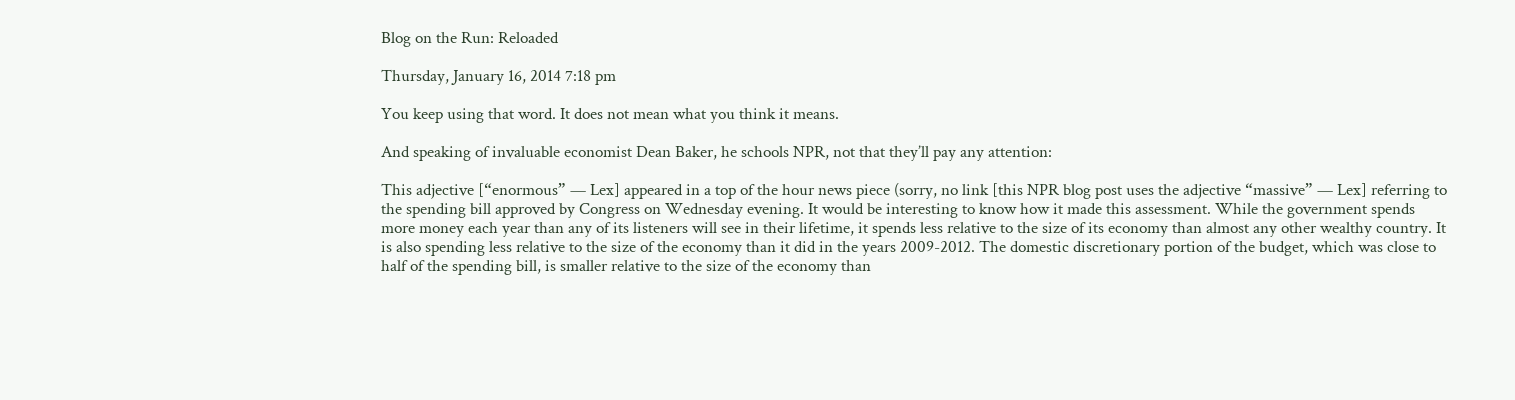Blog on the Run: Reloaded

Thursday, January 16, 2014 7:18 pm

You keep using that word. It does not mean what you think it means.

And speaking of invaluable economist Dean Baker, he schools NPR, not that they’ll pay any attention:

This adjective [“enormous” — Lex] appeared in a top of the hour news piece (sorry, no link [this NPR blog post uses the adjective “massive” — Lex] referring to the spending bill approved by Congress on Wednesday evening. It would be interesting to know how it made this assessment. While the government spends more money each year than any of its listeners will see in their lifetime, it spends less relative to the size of its economy than almost any other wealthy country. It is also spending less relative to the size of the economy than it did in the years 2009-2012. The domestic discretionary portion of the budget, which was close to half of the spending bill, is smaller relative to the size of the economy than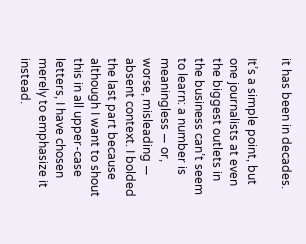it has been in decades.

It’s a simple point, but one journalists at even the biggest outlets in the business can’t seem to learn: a number is meaningless — or, worse, misleading — absent context. I bolded the last part because although I want to shout this in all upper-case letters, I have chosen merely to emphasize it instead.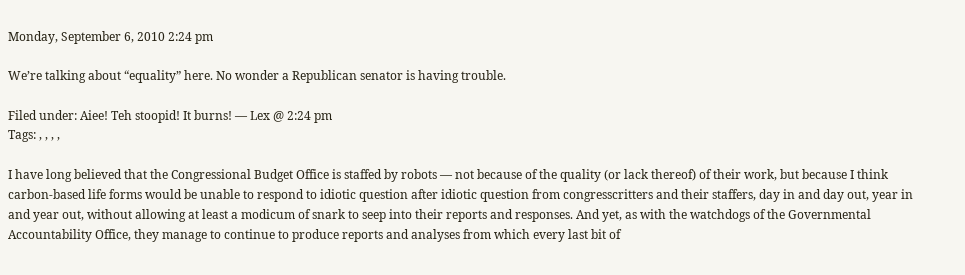Monday, September 6, 2010 2:24 pm

We’re talking about “equality” here. No wonder a Republican senator is having trouble.

Filed under: Aiee! Teh stoopid! It burns! — Lex @ 2:24 pm
Tags: , , , ,

I have long believed that the Congressional Budget Office is staffed by robots — not because of the quality (or lack thereof) of their work, but because I think carbon-based life forms would be unable to respond to idiotic question after idiotic question from congresscritters and their staffers, day in and day out, year in and year out, without allowing at least a modicum of snark to seep into their reports and responses. And yet, as with the watchdogs of the Governmental Accountability Office, they manage to continue to produce reports and analyses from which every last bit of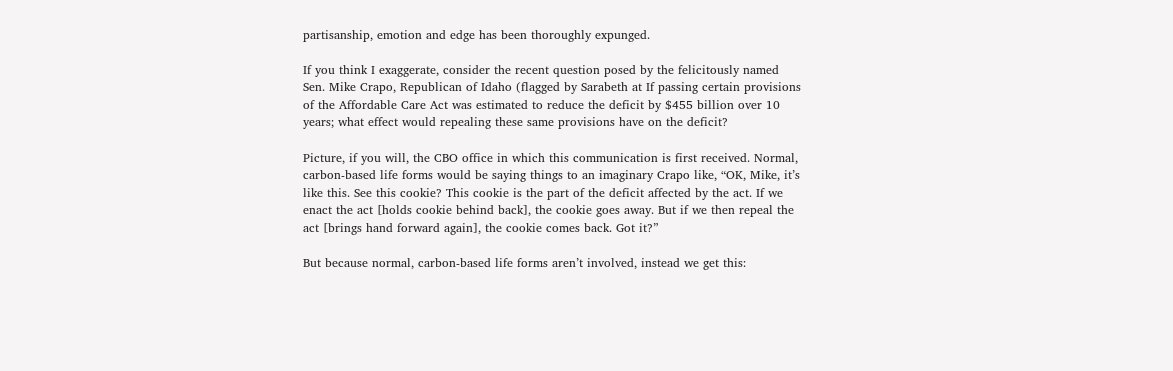partisanship, emotion and edge has been thoroughly expunged.

If you think I exaggerate, consider the recent question posed by the felicitously named Sen. Mike Crapo, Republican of Idaho (flagged by Sarabeth at If passing certain provisions of the Affordable Care Act was estimated to reduce the deficit by $455 billion over 10 years; what effect would repealing these same provisions have on the deficit?

Picture, if you will, the CBO office in which this communication is first received. Normal, carbon-based life forms would be saying things to an imaginary Crapo like, “OK, Mike, it’s like this. See this cookie? This cookie is the part of the deficit affected by the act. If we enact the act [holds cookie behind back], the cookie goes away. But if we then repeal the act [brings hand forward again], the cookie comes back. Got it?”

But because normal, carbon-based life forms aren’t involved, instead we get this: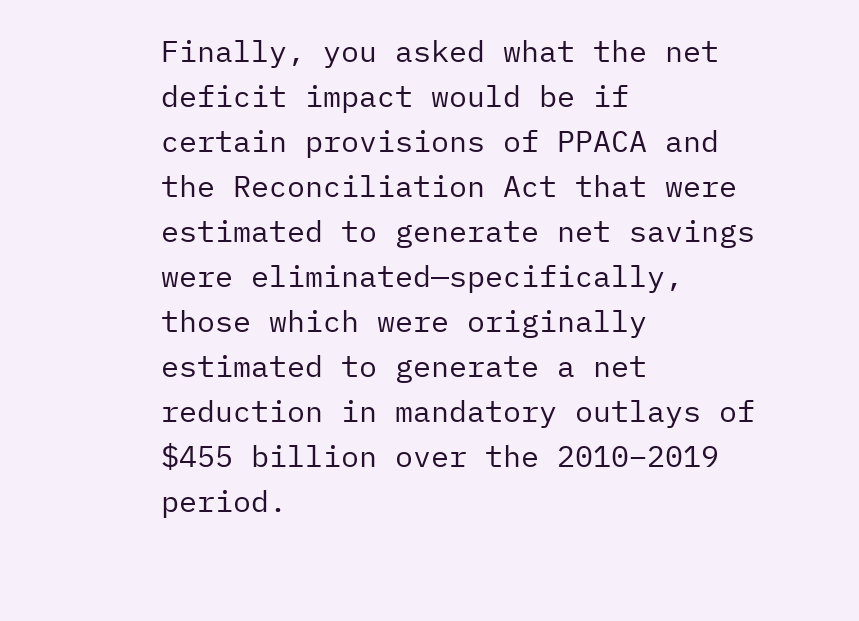Finally, you asked what the net deficit impact would be if certain provisions of PPACA and the Reconciliation Act that were estimated to generate net savings were eliminated—specifically, those which were originally estimated to generate a net reduction in mandatory outlays of $455 billion over the 2010–2019 period.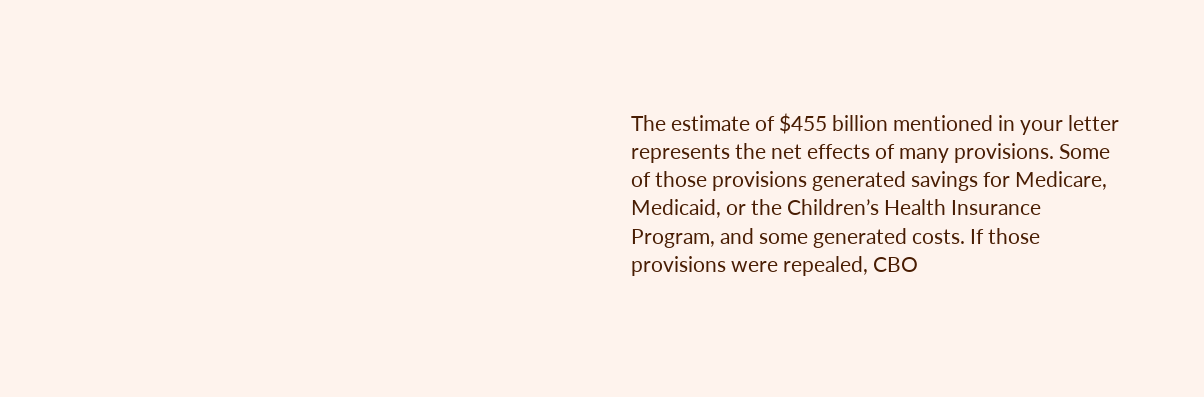The estimate of $455 billion mentioned in your letter represents the net effects of many provisions. Some of those provisions generated savings for Medicare, Medicaid, or the Children’s Health Insurance Program, and some generated costs. If those provisions were repealed, CBO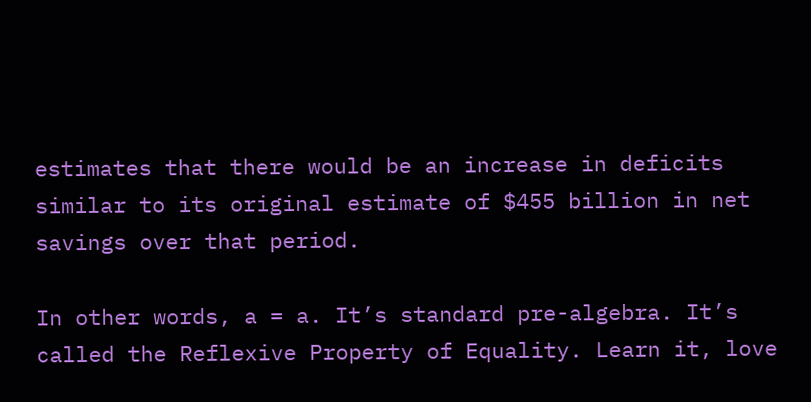estimates that there would be an increase in deficits similar to its original estimate of $455 billion in net savings over that period.

In other words, a = a. It’s standard pre-algebra. It’s called the Reflexive Property of Equality. Learn it, love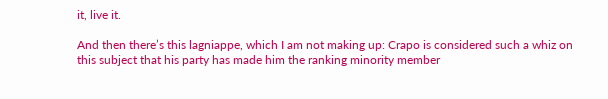it, live it.

And then there’s this lagniappe, which I am not making up: Crapo is considered such a whiz on this subject that his party has made him the ranking minority member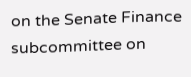on the Senate Finance subcommittee on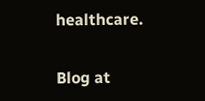healthcare.

Blog at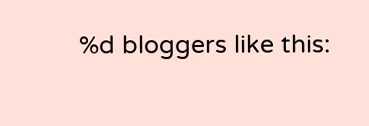%d bloggers like this: